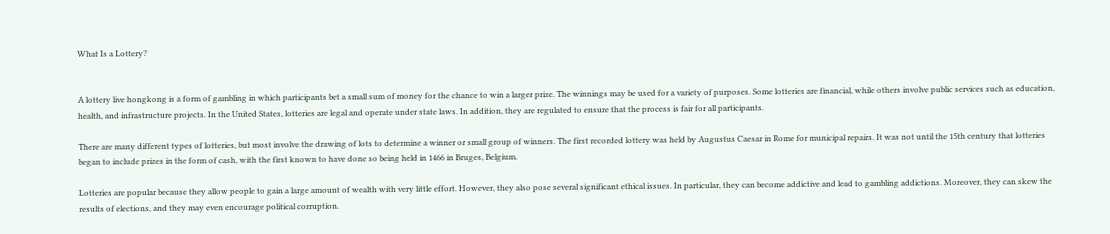What Is a Lottery?


A lottery live hongkong is a form of gambling in which participants bet a small sum of money for the chance to win a larger prize. The winnings may be used for a variety of purposes. Some lotteries are financial, while others involve public services such as education, health, and infrastructure projects. In the United States, lotteries are legal and operate under state laws. In addition, they are regulated to ensure that the process is fair for all participants.

There are many different types of lotteries, but most involve the drawing of lots to determine a winner or small group of winners. The first recorded lottery was held by Augustus Caesar in Rome for municipal repairs. It was not until the 15th century that lotteries began to include prizes in the form of cash, with the first known to have done so being held in 1466 in Bruges, Belgium.

Lotteries are popular because they allow people to gain a large amount of wealth with very little effort. However, they also pose several significant ethical issues. In particular, they can become addictive and lead to gambling addictions. Moreover, they can skew the results of elections, and they may even encourage political corruption.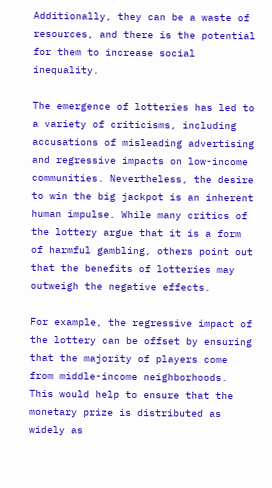Additionally, they can be a waste of resources, and there is the potential for them to increase social inequality.

The emergence of lotteries has led to a variety of criticisms, including accusations of misleading advertising and regressive impacts on low-income communities. Nevertheless, the desire to win the big jackpot is an inherent human impulse. While many critics of the lottery argue that it is a form of harmful gambling, others point out that the benefits of lotteries may outweigh the negative effects.

For example, the regressive impact of the lottery can be offset by ensuring that the majority of players come from middle-income neighborhoods. This would help to ensure that the monetary prize is distributed as widely as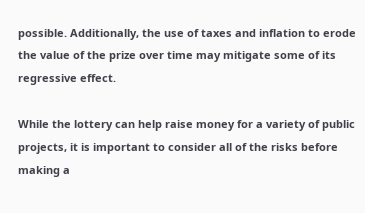possible. Additionally, the use of taxes and inflation to erode the value of the prize over time may mitigate some of its regressive effect.

While the lottery can help raise money for a variety of public projects, it is important to consider all of the risks before making a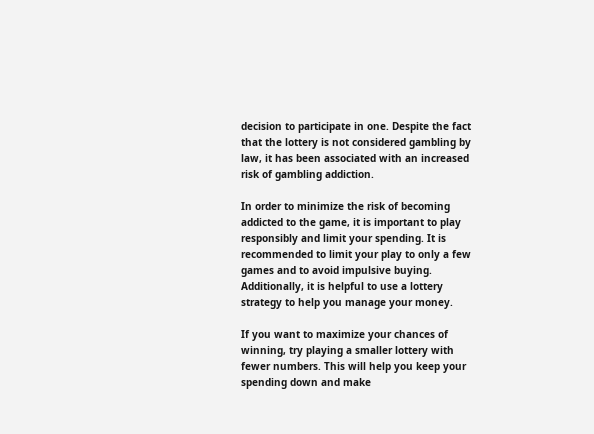decision to participate in one. Despite the fact that the lottery is not considered gambling by law, it has been associated with an increased risk of gambling addiction.

In order to minimize the risk of becoming addicted to the game, it is important to play responsibly and limit your spending. It is recommended to limit your play to only a few games and to avoid impulsive buying. Additionally, it is helpful to use a lottery strategy to help you manage your money.

If you want to maximize your chances of winning, try playing a smaller lottery with fewer numbers. This will help you keep your spending down and make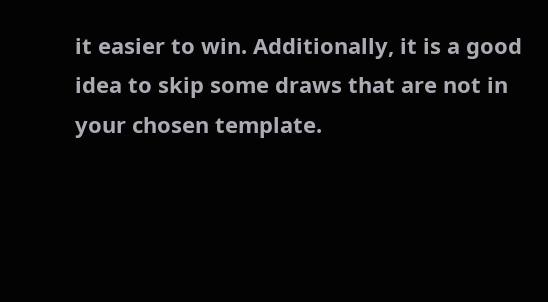it easier to win. Additionally, it is a good idea to skip some draws that are not in your chosen template.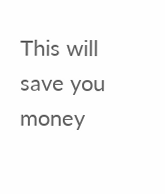This will save you money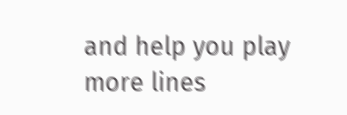and help you play more lines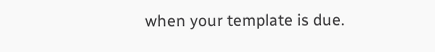when your template is due.